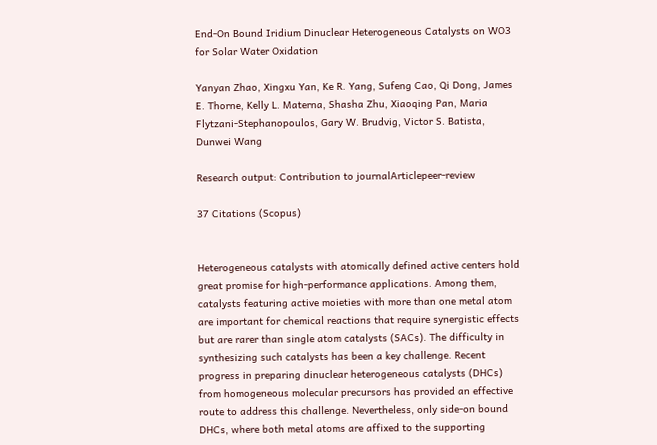End-On Bound Iridium Dinuclear Heterogeneous Catalysts on WO3 for Solar Water Oxidation

Yanyan Zhao, Xingxu Yan, Ke R. Yang, Sufeng Cao, Qi Dong, James E. Thorne, Kelly L. Materna, Shasha Zhu, Xiaoqing Pan, Maria Flytzani-Stephanopoulos, Gary W. Brudvig, Victor S. Batista, Dunwei Wang

Research output: Contribution to journalArticlepeer-review

37 Citations (Scopus)


Heterogeneous catalysts with atomically defined active centers hold great promise for high-performance applications. Among them, catalysts featuring active moieties with more than one metal atom are important for chemical reactions that require synergistic effects but are rarer than single atom catalysts (SACs). The difficulty in synthesizing such catalysts has been a key challenge. Recent progress in preparing dinuclear heterogeneous catalysts (DHCs) from homogeneous molecular precursors has provided an effective route to address this challenge. Nevertheless, only side-on bound DHCs, where both metal atoms are affixed to the supporting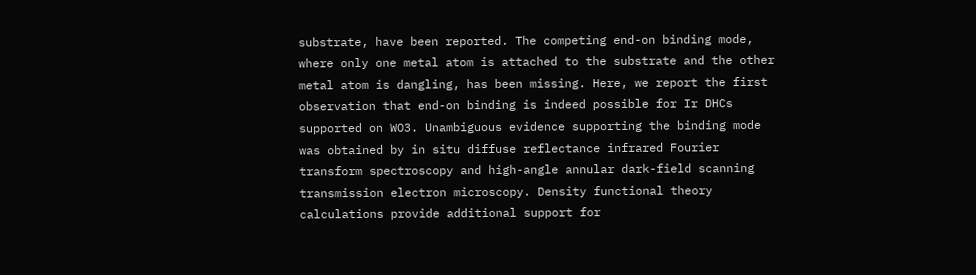substrate, have been reported. The competing end-on binding mode, where only one metal atom is attached to the substrate and the other metal atom is dangling, has been missing. Here, we report the first observation that end-on binding is indeed possible for Ir DHCs supported on WO3. Unambiguous evidence supporting the binding mode was obtained by in situ diffuse reflectance infrared Fourier transform spectroscopy and high-angle annular dark-field scanning transmission electron microscopy. Density functional theory calculations provide additional support for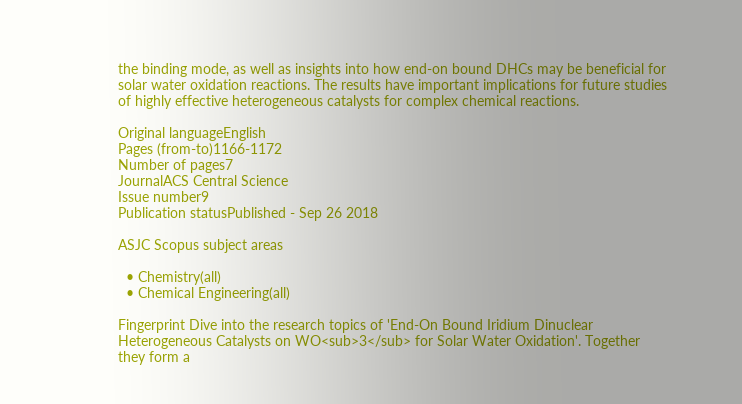the binding mode, as well as insights into how end-on bound DHCs may be beneficial for solar water oxidation reactions. The results have important implications for future studies of highly effective heterogeneous catalysts for complex chemical reactions.

Original languageEnglish
Pages (from-to)1166-1172
Number of pages7
JournalACS Central Science
Issue number9
Publication statusPublished - Sep 26 2018

ASJC Scopus subject areas

  • Chemistry(all)
  • Chemical Engineering(all)

Fingerprint Dive into the research topics of 'End-On Bound Iridium Dinuclear Heterogeneous Catalysts on WO<sub>3</sub> for Solar Water Oxidation'. Together they form a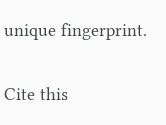unique fingerprint.

Cite this